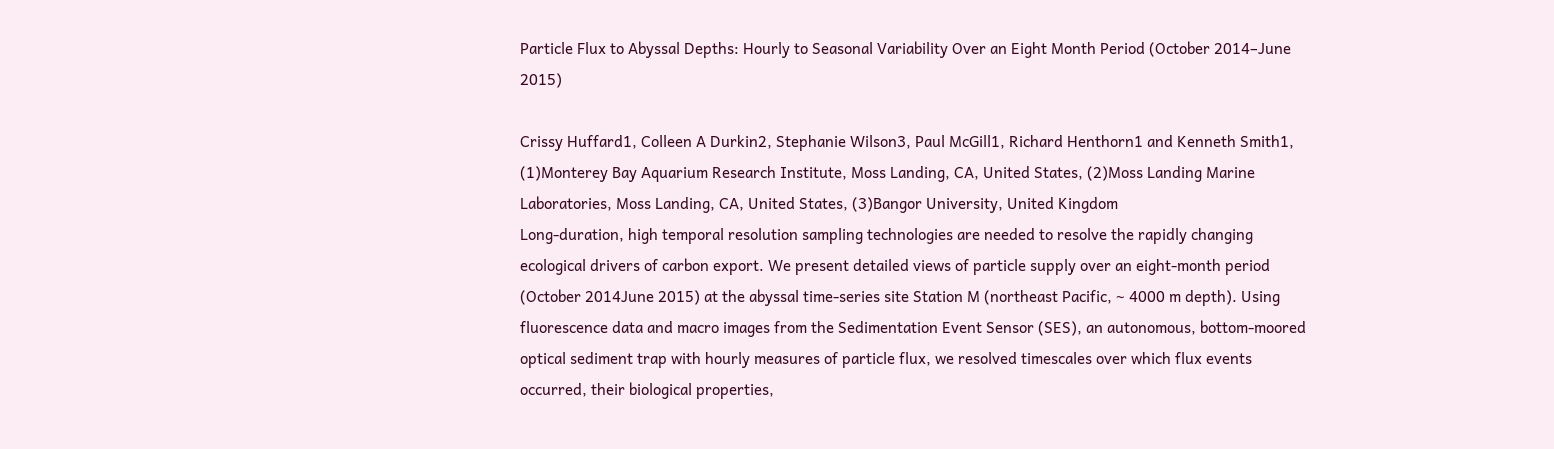Particle Flux to Abyssal Depths: Hourly to Seasonal Variability Over an Eight Month Period (October 2014–June 2015)

Crissy Huffard1, Colleen A Durkin2, Stephanie Wilson3, Paul McGill1, Richard Henthorn1 and Kenneth Smith1, (1)Monterey Bay Aquarium Research Institute, Moss Landing, CA, United States, (2)Moss Landing Marine Laboratories, Moss Landing, CA, United States, (3)Bangor University, United Kingdom
Long-duration, high temporal resolution sampling technologies are needed to resolve the rapidly changing ecological drivers of carbon export. We present detailed views of particle supply over an eight-month period (October 2014June 2015) at the abyssal time-series site Station M (northeast Pacific, ~ 4000 m depth). Using fluorescence data and macro images from the Sedimentation Event Sensor (SES), an autonomous, bottom-moored optical sediment trap with hourly measures of particle flux, we resolved timescales over which flux events occurred, their biological properties,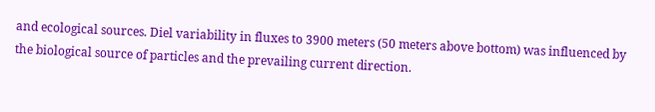and ecological sources. Diel variability in fluxes to 3900 meters (50 meters above bottom) was influenced by the biological source of particles and the prevailing current direction.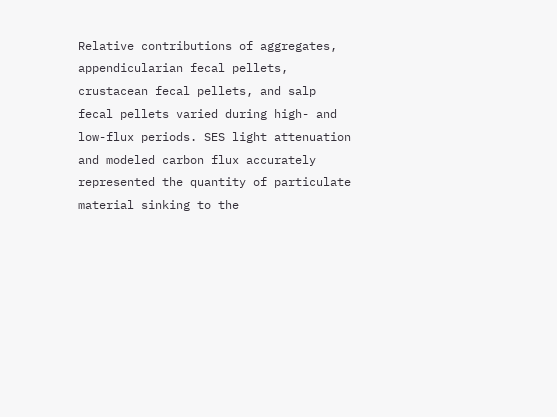Relative contributions of aggregates, appendicularian fecal pellets, crustacean fecal pellets, and salp fecal pellets varied during high- and low-flux periods. SES light attenuation and modeled carbon flux accurately represented the quantity of particulate material sinking to the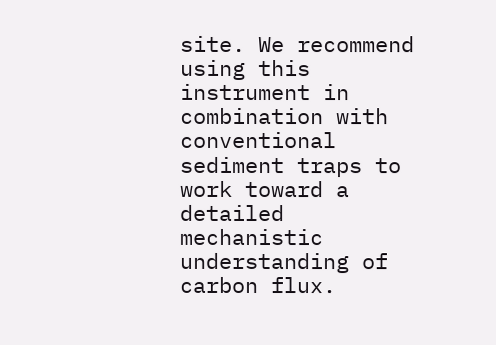site. We recommend using this instrument in combination with conventional sediment traps to work toward a detailed mechanistic understanding of carbon flux.